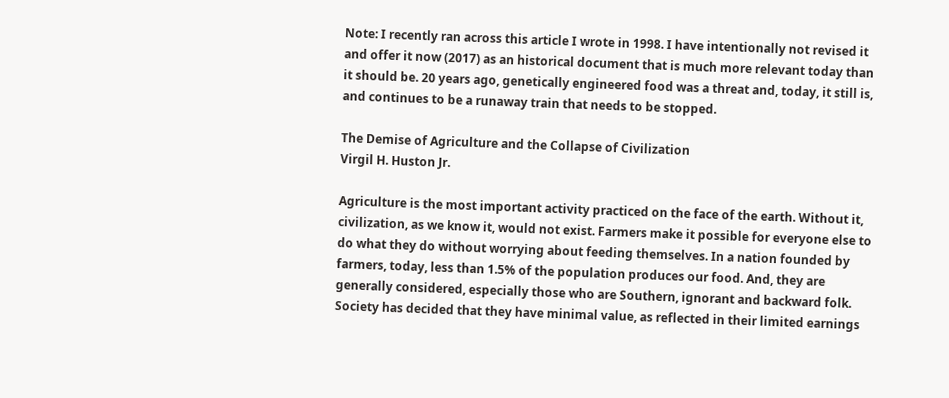Note: I recently ran across this article I wrote in 1998. I have intentionally not revised it and offer it now (2017) as an historical document that is much more relevant today than it should be. 20 years ago, genetically engineered food was a threat and, today, it still is, and continues to be a runaway train that needs to be stopped.

The Demise of Agriculture and the Collapse of Civilization
Virgil H. Huston Jr.

Agriculture is the most important activity practiced on the face of the earth. Without it, civilization, as we know it, would not exist. Farmers make it possible for everyone else to do what they do without worrying about feeding themselves. In a nation founded by farmers, today, less than 1.5% of the population produces our food. And, they are generally considered, especially those who are Southern, ignorant and backward folk. Society has decided that they have minimal value, as reflected in their limited earnings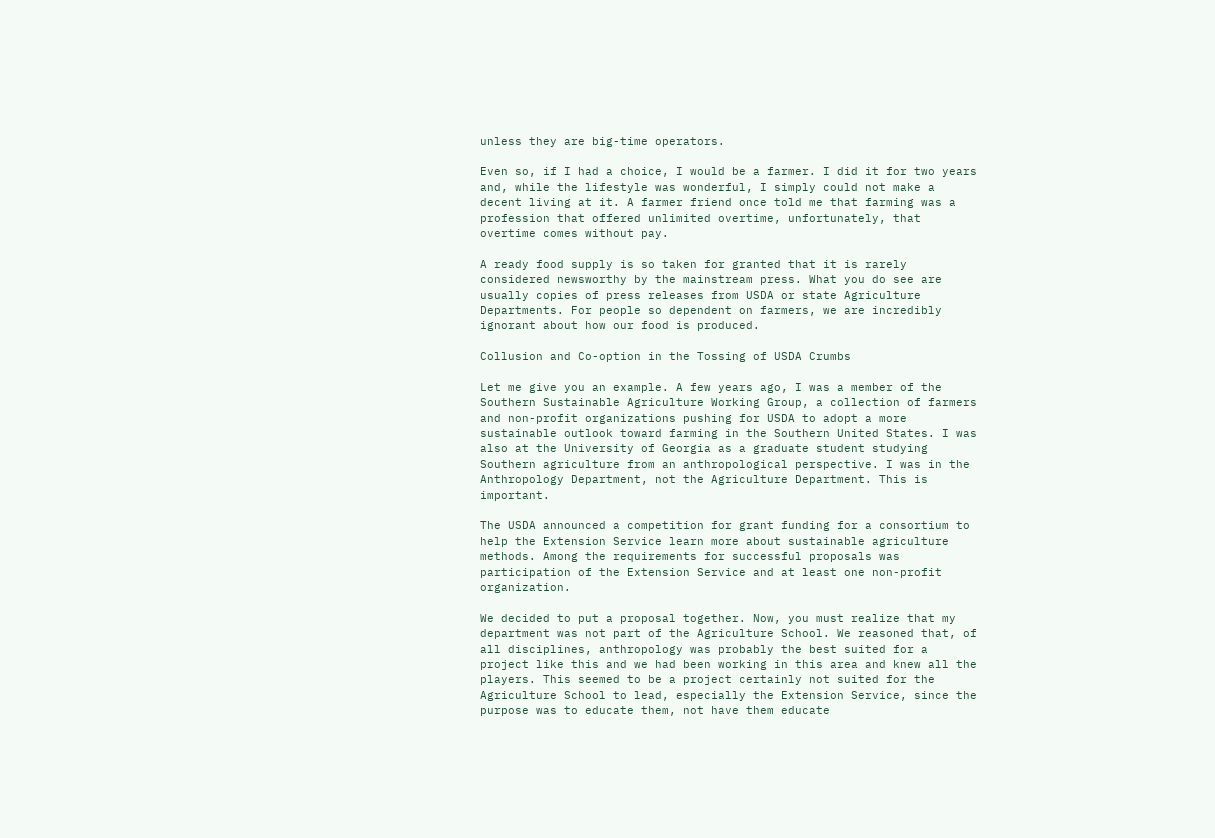unless they are big-time operators.

Even so, if I had a choice, I would be a farmer. I did it for two years and, while the lifestyle was wonderful, I simply could not make a decent living at it. A farmer friend once told me that farming was a profession that offered unlimited overtime, unfortunately, that overtime comes without pay.

A ready food supply is so taken for granted that it is rarely considered newsworthy by the mainstream press. What you do see are usually copies of press releases from USDA or state Agriculture Departments. For people so dependent on farmers, we are incredibly ignorant about how our food is produced.

Collusion and Co-option in the Tossing of USDA Crumbs

Let me give you an example. A few years ago, I was a member of the Southern Sustainable Agriculture Working Group, a collection of farmers and non-profit organizations pushing for USDA to adopt a more sustainable outlook toward farming in the Southern United States. I was also at the University of Georgia as a graduate student studying Southern agriculture from an anthropological perspective. I was in the Anthropology Department, not the Agriculture Department. This is important.

The USDA announced a competition for grant funding for a consortium to help the Extension Service learn more about sustainable agriculture methods. Among the requirements for successful proposals was participation of the Extension Service and at least one non-profit organization.

We decided to put a proposal together. Now, you must realize that my department was not part of the Agriculture School. We reasoned that, of all disciplines, anthropology was probably the best suited for a project like this and we had been working in this area and knew all the players. This seemed to be a project certainly not suited for the Agriculture School to lead, especially the Extension Service, since the purpose was to educate them, not have them educate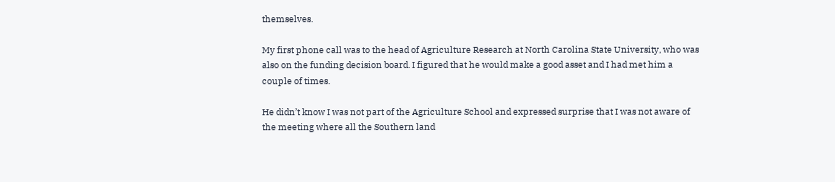themselves.

My first phone call was to the head of Agriculture Research at North Carolina State University, who was also on the funding decision board. I figured that he would make a good asset and I had met him a couple of times.

He didn’t know I was not part of the Agriculture School and expressed surprise that I was not aware of the meeting where all the Southern land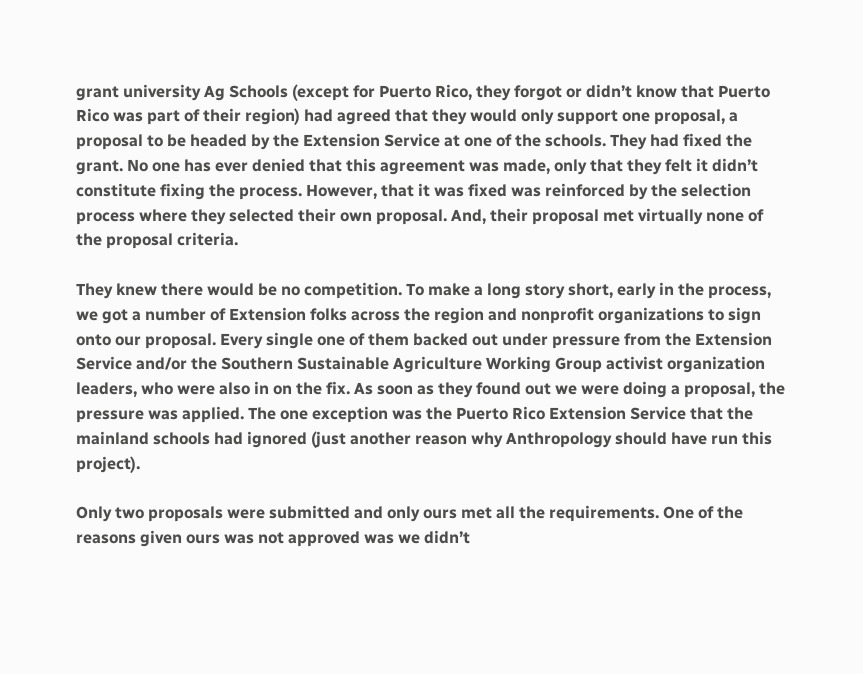grant university Ag Schools (except for Puerto Rico, they forgot or didn’t know that Puerto Rico was part of their region) had agreed that they would only support one proposal, a proposal to be headed by the Extension Service at one of the schools. They had fixed the grant. No one has ever denied that this agreement was made, only that they felt it didn’t constitute fixing the process. However, that it was fixed was reinforced by the selection process where they selected their own proposal. And, their proposal met virtually none of the proposal criteria.

They knew there would be no competition. To make a long story short, early in the process, we got a number of Extension folks across the region and nonprofit organizations to sign onto our proposal. Every single one of them backed out under pressure from the Extension Service and/or the Southern Sustainable Agriculture Working Group activist organization leaders, who were also in on the fix. As soon as they found out we were doing a proposal, the pressure was applied. The one exception was the Puerto Rico Extension Service that the mainland schools had ignored (just another reason why Anthropology should have run this project).

Only two proposals were submitted and only ours met all the requirements. One of the reasons given ours was not approved was we didn’t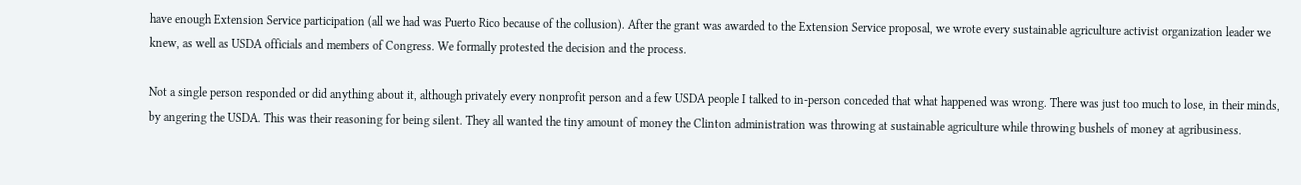have enough Extension Service participation (all we had was Puerto Rico because of the collusion). After the grant was awarded to the Extension Service proposal, we wrote every sustainable agriculture activist organization leader we knew, as well as USDA officials and members of Congress. We formally protested the decision and the process.

Not a single person responded or did anything about it, although privately every nonprofit person and a few USDA people I talked to in-person conceded that what happened was wrong. There was just too much to lose, in their minds, by angering the USDA. This was their reasoning for being silent. They all wanted the tiny amount of money the Clinton administration was throwing at sustainable agriculture while throwing bushels of money at agribusiness.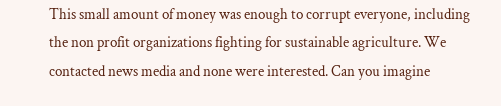This small amount of money was enough to corrupt everyone, including the non profit organizations fighting for sustainable agriculture. We contacted news media and none were interested. Can you imagine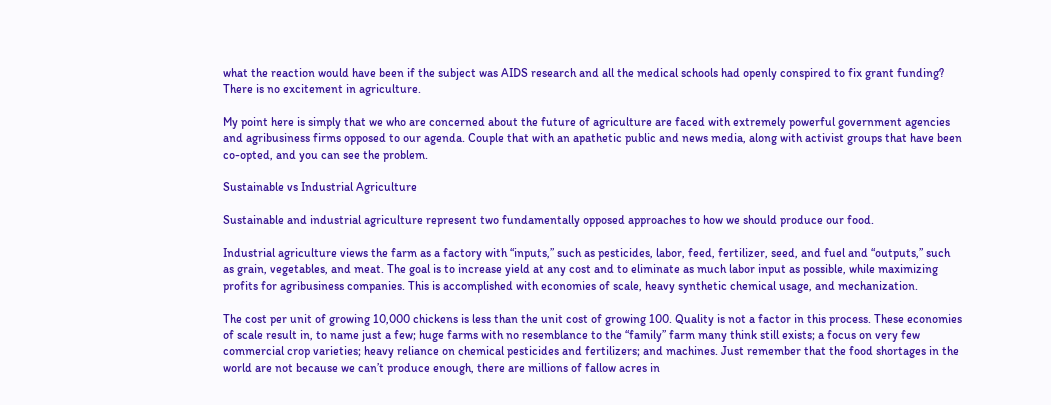what the reaction would have been if the subject was AIDS research and all the medical schools had openly conspired to fix grant funding? There is no excitement in agriculture.

My point here is simply that we who are concerned about the future of agriculture are faced with extremely powerful government agencies and agribusiness firms opposed to our agenda. Couple that with an apathetic public and news media, along with activist groups that have been co-opted, and you can see the problem.

Sustainable vs Industrial Agriculture

Sustainable and industrial agriculture represent two fundamentally opposed approaches to how we should produce our food.

Industrial agriculture views the farm as a factory with “inputs,” such as pesticides, labor, feed, fertilizer, seed, and fuel and “outputs,” such as grain, vegetables, and meat. The goal is to increase yield at any cost and to eliminate as much labor input as possible, while maximizing profits for agribusiness companies. This is accomplished with economies of scale, heavy synthetic chemical usage, and mechanization.

The cost per unit of growing 10,000 chickens is less than the unit cost of growing 100. Quality is not a factor in this process. These economies of scale result in, to name just a few; huge farms with no resemblance to the “family” farm many think still exists; a focus on very few commercial crop varieties; heavy reliance on chemical pesticides and fertilizers; and machines. Just remember that the food shortages in the world are not because we can’t produce enough, there are millions of fallow acres in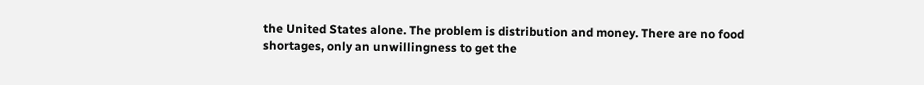the United States alone. The problem is distribution and money. There are no food shortages, only an unwillingness to get the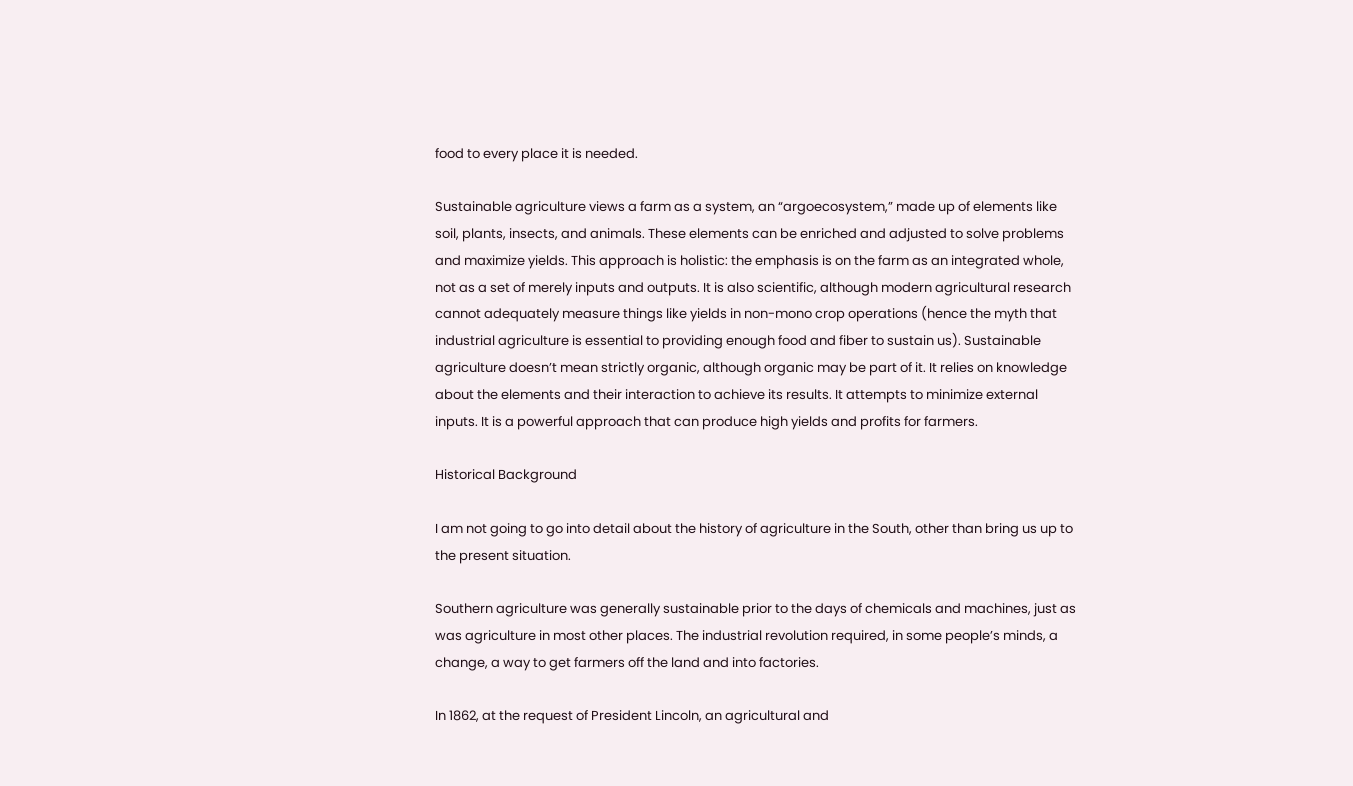food to every place it is needed.

Sustainable agriculture views a farm as a system, an “argoecosystem,” made up of elements like soil, plants, insects, and animals. These elements can be enriched and adjusted to solve problems and maximize yields. This approach is holistic: the emphasis is on the farm as an integrated whole, not as a set of merely inputs and outputs. It is also scientific, although modern agricultural research cannot adequately measure things like yields in non-mono crop operations (hence the myth that industrial agriculture is essential to providing enough food and fiber to sustain us). Sustainable agriculture doesn’t mean strictly organic, although organic may be part of it. It relies on knowledge about the elements and their interaction to achieve its results. It attempts to minimize external inputs. It is a powerful approach that can produce high yields and profits for farmers.

Historical Background

I am not going to go into detail about the history of agriculture in the South, other than bring us up to the present situation.

Southern agriculture was generally sustainable prior to the days of chemicals and machines, just as was agriculture in most other places. The industrial revolution required, in some people’s minds, a change, a way to get farmers off the land and into factories.

In 1862, at the request of President Lincoln, an agricultural and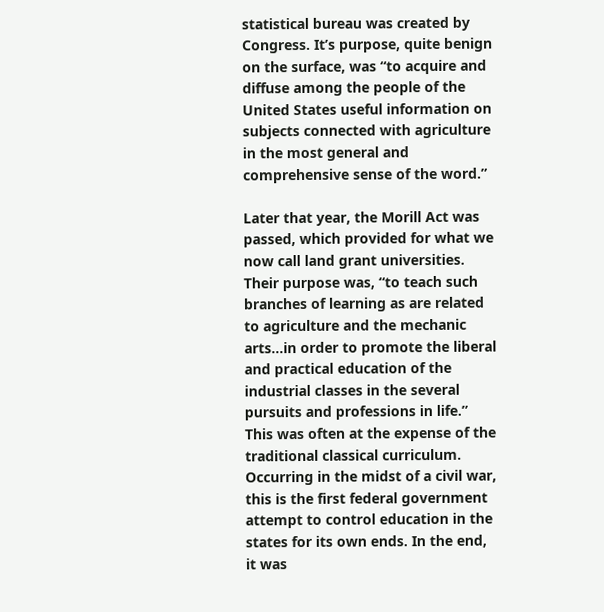statistical bureau was created by Congress. It’s purpose, quite benign on the surface, was “to acquire and diffuse among the people of the United States useful information on subjects connected with agriculture in the most general and comprehensive sense of the word.”

Later that year, the Morill Act was passed, which provided for what we now call land grant universities. Their purpose was, “to teach such branches of learning as are related to agriculture and the mechanic arts…in order to promote the liberal and practical education of the industrial classes in the several pursuits and professions in life.” This was often at the expense of the traditional classical curriculum. Occurring in the midst of a civil war, this is the first federal government attempt to control education in the states for its own ends. In the end, it was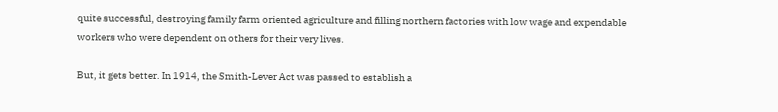quite successful, destroying family farm oriented agriculture and filling northern factories with low wage and expendable workers who were dependent on others for their very lives.

But, it gets better. In 1914, the Smith-Lever Act was passed to establish a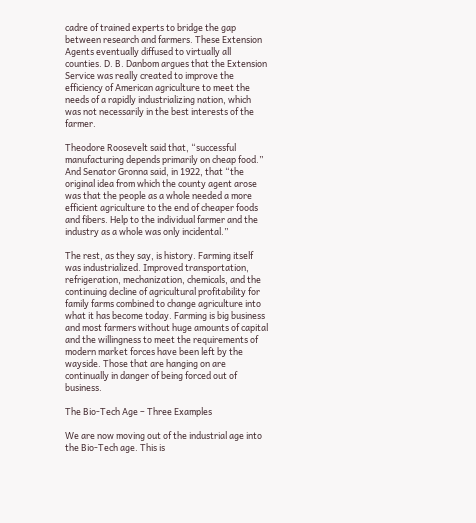cadre of trained experts to bridge the gap between research and farmers. These Extension Agents eventually diffused to virtually all counties. D. B. Danbom argues that the Extension Service was really created to improve the efficiency of American agriculture to meet the needs of a rapidly industrializing nation, which was not necessarily in the best interests of the farmer.

Theodore Roosevelt said that, “successful manufacturing depends primarily on cheap food.” And Senator Gronna said, in 1922, that “the original idea from which the county agent arose was that the people as a whole needed a more efficient agriculture to the end of cheaper foods and fibers. Help to the individual farmer and the industry as a whole was only incidental.”

The rest, as they say, is history. Farming itself was industrialized. Improved transportation, refrigeration, mechanization, chemicals, and the continuing decline of agricultural profitability for family farms combined to change agriculture into what it has become today. Farming is big business and most farmers without huge amounts of capital and the willingness to meet the requirements of modern market forces have been left by the wayside. Those that are hanging on are continually in danger of being forced out of business.

The Bio-Tech Age – Three Examples

We are now moving out of the industrial age into the Bio-Tech age. This is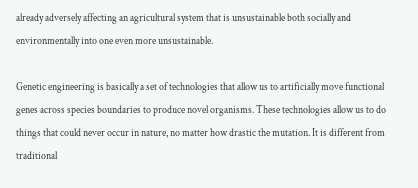already adversely affecting an agricultural system that is unsustainable both socially and environmentally into one even more unsustainable.

Genetic engineering is basically a set of technologies that allow us to artificially move functional genes across species boundaries to produce novel organisms. These technologies allow us to do things that could never occur in nature, no matter how drastic the mutation. It is different from traditional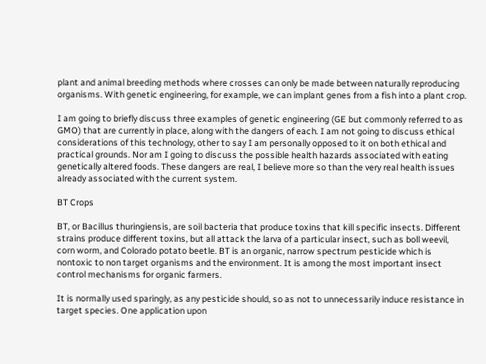plant and animal breeding methods where crosses can only be made between naturally reproducing organisms. With genetic engineering, for example, we can implant genes from a fish into a plant crop.

I am going to briefly discuss three examples of genetic engineering (GE but commonly referred to as GMO) that are currently in place, along with the dangers of each. I am not going to discuss ethical considerations of this technology, other to say I am personally opposed to it on both ethical and practical grounds. Nor am I going to discuss the possible health hazards associated with eating genetically altered foods. These dangers are real, I believe more so than the very real health issues already associated with the current system.

BT Crops

BT, or Bacillus thuringiensis, are soil bacteria that produce toxins that kill specific insects. Different strains produce different toxins, but all attack the larva of a particular insect, such as boll weevil, corn worm, and Colorado potato beetle. BT is an organic, narrow spectrum pesticide which is nontoxic to non target organisms and the environment. It is among the most important insect control mechanisms for organic farmers.

It is normally used sparingly, as any pesticide should, so as not to unnecessarily induce resistance in target species. One application upon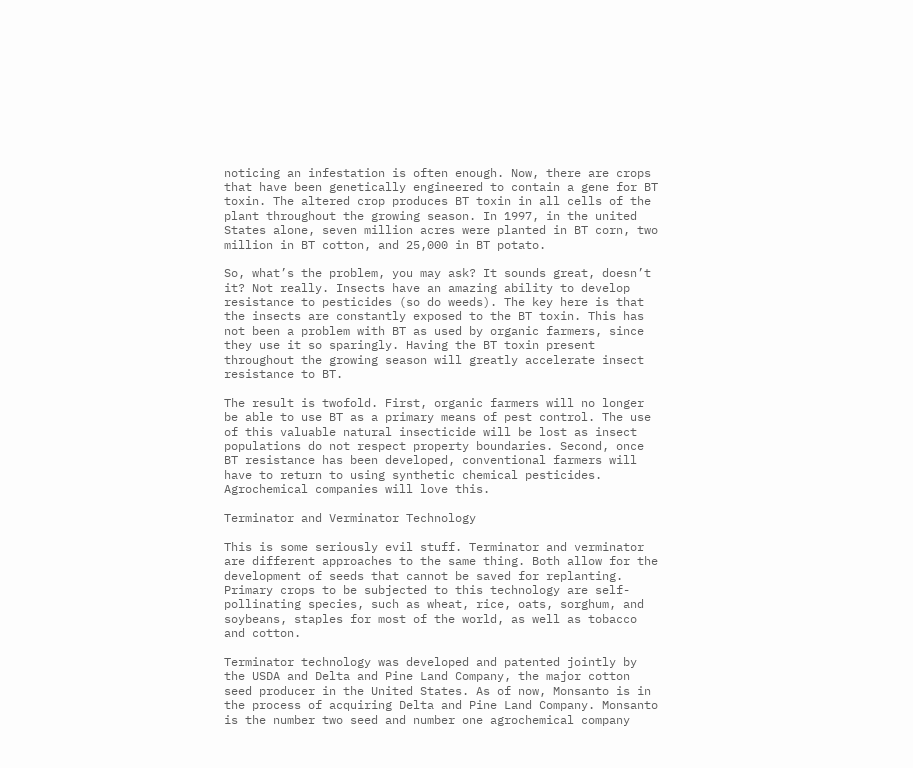noticing an infestation is often enough. Now, there are crops that have been genetically engineered to contain a gene for BT toxin. The altered crop produces BT toxin in all cells of the plant throughout the growing season. In 1997, in the united States alone, seven million acres were planted in BT corn, two million in BT cotton, and 25,000 in BT potato.

So, what’s the problem, you may ask? It sounds great, doesn’t it? Not really. Insects have an amazing ability to develop resistance to pesticides (so do weeds). The key here is that the insects are constantly exposed to the BT toxin. This has not been a problem with BT as used by organic farmers, since they use it so sparingly. Having the BT toxin present throughout the growing season will greatly accelerate insect resistance to BT.

The result is twofold. First, organic farmers will no longer be able to use BT as a primary means of pest control. The use of this valuable natural insecticide will be lost as insect populations do not respect property boundaries. Second, once BT resistance has been developed, conventional farmers will have to return to using synthetic chemical pesticides. Agrochemical companies will love this.

Terminator and Verminator Technology

This is some seriously evil stuff. Terminator and verminator are different approaches to the same thing. Both allow for the development of seeds that cannot be saved for replanting. Primary crops to be subjected to this technology are self-pollinating species, such as wheat, rice, oats, sorghum, and soybeans, staples for most of the world, as well as tobacco and cotton.

Terminator technology was developed and patented jointly by the USDA and Delta and Pine Land Company, the major cotton seed producer in the United States. As of now, Monsanto is in the process of acquiring Delta and Pine Land Company. Monsanto is the number two seed and number one agrochemical company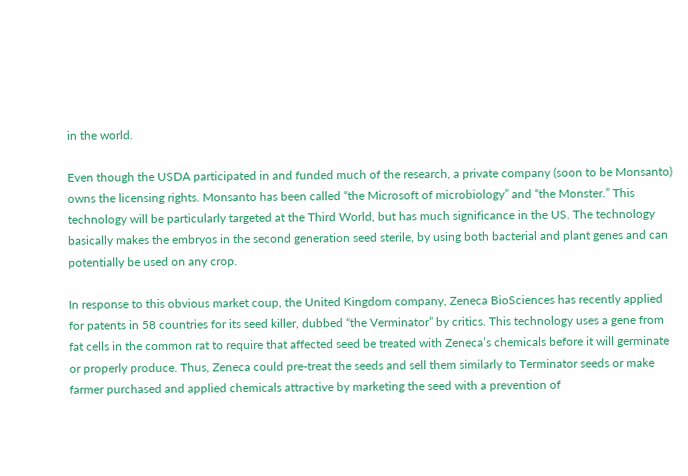in the world.

Even though the USDA participated in and funded much of the research, a private company (soon to be Monsanto) owns the licensing rights. Monsanto has been called “the Microsoft of microbiology” and “the Monster.” This technology will be particularly targeted at the Third World, but has much significance in the US. The technology basically makes the embryos in the second generation seed sterile, by using both bacterial and plant genes and can potentially be used on any crop.

In response to this obvious market coup, the United Kingdom company, Zeneca BioSciences has recently applied for patents in 58 countries for its seed killer, dubbed “the Verminator” by critics. This technology uses a gene from fat cells in the common rat to require that affected seed be treated with Zeneca’s chemicals before it will germinate or properly produce. Thus, Zeneca could pre-treat the seeds and sell them similarly to Terminator seeds or make farmer purchased and applied chemicals attractive by marketing the seed with a prevention of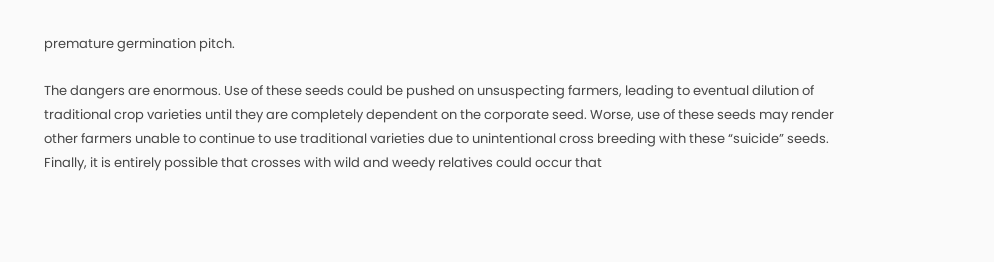premature germination pitch.

The dangers are enormous. Use of these seeds could be pushed on unsuspecting farmers, leading to eventual dilution of traditional crop varieties until they are completely dependent on the corporate seed. Worse, use of these seeds may render other farmers unable to continue to use traditional varieties due to unintentional cross breeding with these “suicide” seeds. Finally, it is entirely possible that crosses with wild and weedy relatives could occur that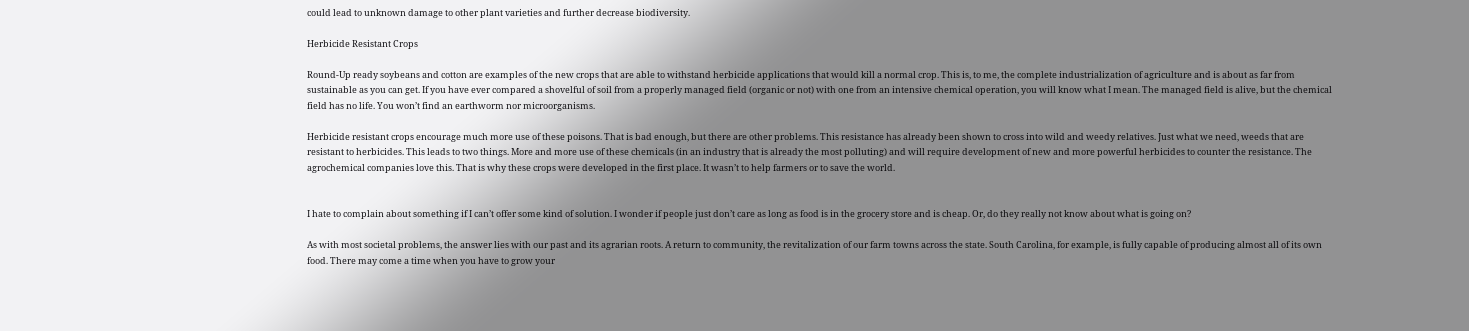could lead to unknown damage to other plant varieties and further decrease biodiversity.

Herbicide Resistant Crops

Round-Up ready soybeans and cotton are examples of the new crops that are able to withstand herbicide applications that would kill a normal crop. This is, to me, the complete industrialization of agriculture and is about as far from sustainable as you can get. If you have ever compared a shovelful of soil from a properly managed field (organic or not) with one from an intensive chemical operation, you will know what I mean. The managed field is alive, but the chemical field has no life. You won’t find an earthworm nor microorganisms.

Herbicide resistant crops encourage much more use of these poisons. That is bad enough, but there are other problems. This resistance has already been shown to cross into wild and weedy relatives. Just what we need, weeds that are resistant to herbicides. This leads to two things. More and more use of these chemicals (in an industry that is already the most polluting) and will require development of new and more powerful herbicides to counter the resistance. The agrochemical companies love this. That is why these crops were developed in the first place. It wasn’t to help farmers or to save the world.


I hate to complain about something if I can’t offer some kind of solution. I wonder if people just don’t care as long as food is in the grocery store and is cheap. Or, do they really not know about what is going on?

As with most societal problems, the answer lies with our past and its agrarian roots. A return to community, the revitalization of our farm towns across the state. South Carolina, for example, is fully capable of producing almost all of its own food. There may come a time when you have to grow your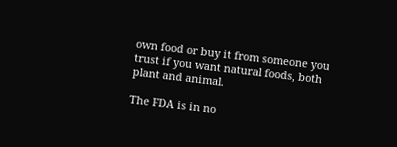own food or buy it from someone you trust if you want natural foods, both plant and animal.

The FDA is in no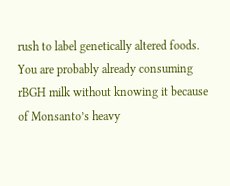rush to label genetically altered foods. You are probably already consuming rBGH milk without knowing it because of Monsanto’s heavy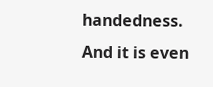handedness. And it is even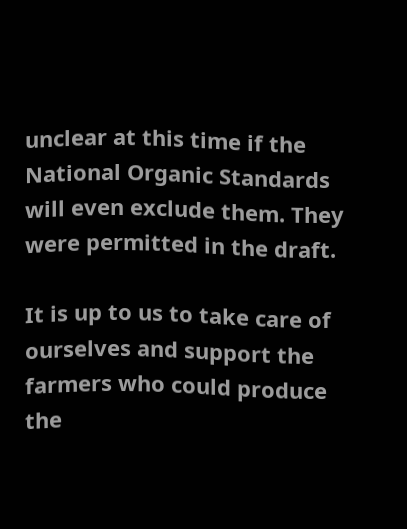unclear at this time if the National Organic Standards will even exclude them. They were permitted in the draft.

It is up to us to take care of ourselves and support the farmers who could produce the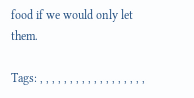food if we would only let them.

Tags: , , , , , , , , , , , , , , , , , ,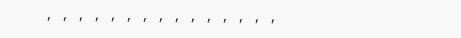, , , , , , , , , , , , , , ,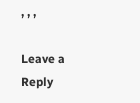, , ,

Leave a Reply